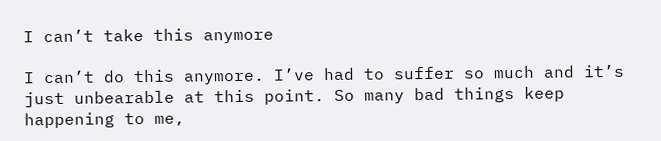I can’t take this anymore

I can’t do this anymore. I’ve had to suffer so much and it’s just unbearable at this point. So many bad things keep happening to me,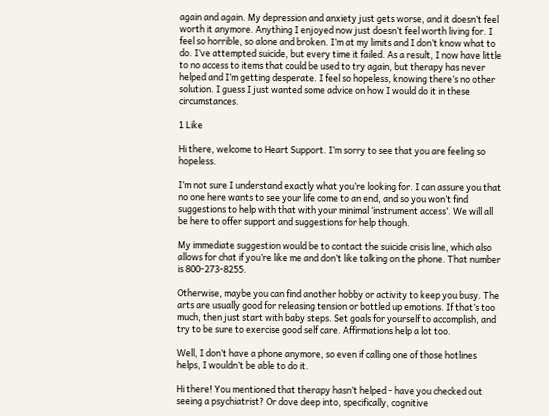again and again. My depression and anxiety just gets worse, and it doesn’t feel worth it anymore. Anything I enjoyed now just doesn’t feel worth living for. I feel so horrible, so alone and broken. I’m at my limits and I don’t know what to do. I’ve attempted suicide, but every time it failed. As a result, I now have little to no access to items that could be used to try again, but therapy has never helped and I’m getting desperate. I feel so hopeless, knowing there’s no other solution. I guess I just wanted some advice on how I would do it in these circumstances.

1 Like

Hi there, welcome to Heart Support. I’m sorry to see that you are feeling so hopeless.

I’m not sure I understand exactly what you’re looking for. I can assure you that no one here wants to see your life come to an end, and so you won’t find suggestions to help with that with your minimal ‘instrument access’. We will all be here to offer support and suggestions for help though.

My immediate suggestion would be to contact the suicide crisis line, which also allows for chat if you’re like me and don’t like talking on the phone. That number is 800-273-8255.

Otherwise, maybe you can find another hobby or activity to keep you busy. The arts are usually good for releasing tension or bottled up emotions. If that’s too much, then just start with baby steps. Set goals for yourself to accomplish, and try to be sure to exercise good self care. Affirmations help a lot too.

Well, I don’t have a phone anymore, so even if calling one of those hotlines helps, I wouldn’t be able to do it.

Hi there! You mentioned that therapy hasn’t helped - have you checked out seeing a psychiatrist? Or dove deep into, specifically, cognitive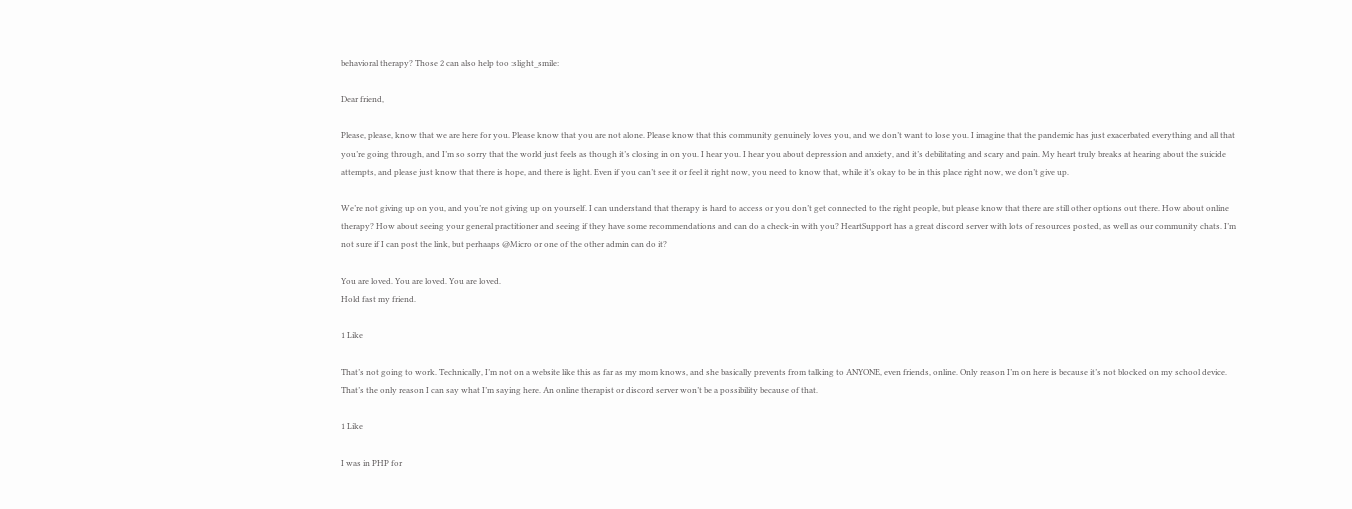behavioral therapy? Those 2 can also help too :slight_smile:

Dear friend,

Please, please, know that we are here for you. Please know that you are not alone. Please know that this community genuinely loves you, and we don’t want to lose you. I imagine that the pandemic has just exacerbated everything and all that you’re going through, and I’m so sorry that the world just feels as though it’s closing in on you. I hear you. I hear you about depression and anxiety, and it’s debilitating and scary and pain. My heart truly breaks at hearing about the suicide attempts, and please just know that there is hope, and there is light. Even if you can’t see it or feel it right now, you need to know that, while it’s okay to be in this place right now, we don’t give up.

We’re not giving up on you, and you’re not giving up on yourself. I can understand that therapy is hard to access or you don’t get connected to the right people, but please know that there are still other options out there. How about online therapy? How about seeing your general practitioner and seeing if they have some recommendations and can do a check-in with you? HeartSupport has a great discord server with lots of resources posted, as well as our community chats. I’m not sure if I can post the link, but perhaaps @Micro or one of the other admin can do it?

You are loved. You are loved. You are loved.
Hold fast my friend.

1 Like

That’s not going to work. Technically, I’m not on a website like this as far as my mom knows, and she basically prevents from talking to ANYONE, even friends, online. Only reason I’m on here is because it’s not blocked on my school device. That’s the only reason I can say what I’m saying here. An online therapist or discord server won’t be a possibility because of that.

1 Like

I was in PHP for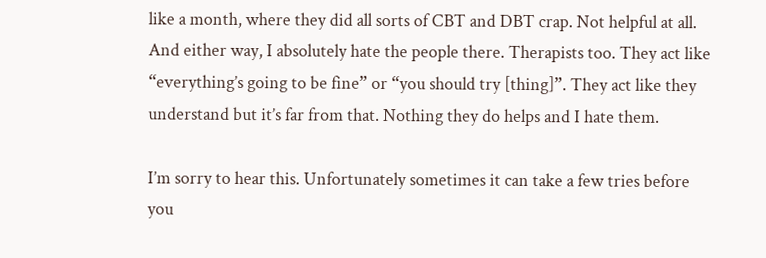like a month, where they did all sorts of CBT and DBT crap. Not helpful at all. And either way, I absolutely hate the people there. Therapists too. They act like “everything’s going to be fine” or “you should try [thing]”. They act like they understand but it’s far from that. Nothing they do helps and I hate them.

I’m sorry to hear this. Unfortunately sometimes it can take a few tries before you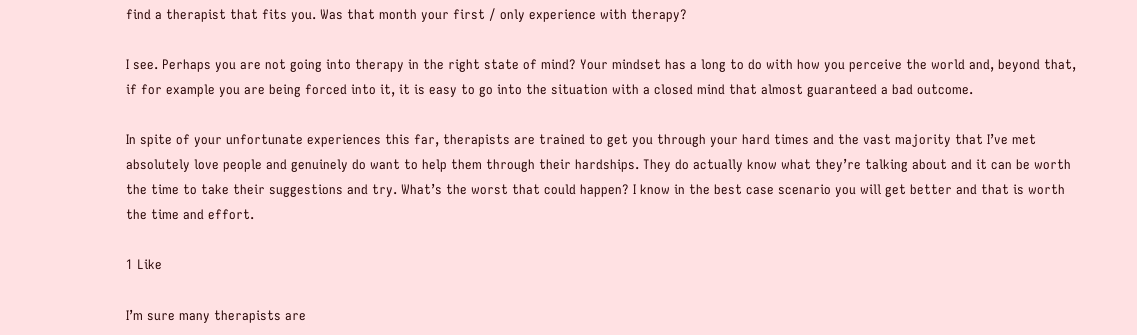find a therapist that fits you. Was that month your first / only experience with therapy?

I see. Perhaps you are not going into therapy in the right state of mind? Your mindset has a long to do with how you perceive the world and, beyond that, if for example you are being forced into it, it is easy to go into the situation with a closed mind that almost guaranteed a bad outcome.

In spite of your unfortunate experiences this far, therapists are trained to get you through your hard times and the vast majority that I’ve met absolutely love people and genuinely do want to help them through their hardships. They do actually know what they’re talking about and it can be worth the time to take their suggestions and try. What’s the worst that could happen? I know in the best case scenario you will get better and that is worth the time and effort.

1 Like

I’m sure many therapists are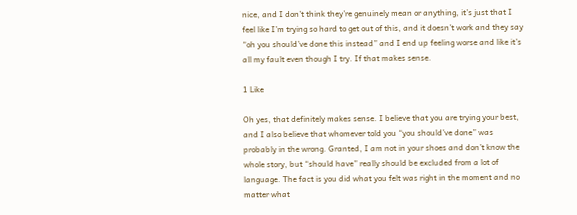nice, and I don’t think they’re genuinely mean or anything, it’s just that I feel like I’m trying so hard to get out of this, and it doesn’t work and they say “oh you should’ve done this instead” and I end up feeling worse and like it’s all my fault even though I try. If that makes sense.

1 Like

Oh yes, that definitely makes sense. I believe that you are trying your best, and I also believe that whomever told you “you should’ve done” was probably in the wrong. Granted, I am not in your shoes and don’t know the whole story, but “should have” really should be excluded from a lot of language. The fact is you did what you felt was right in the moment and no matter what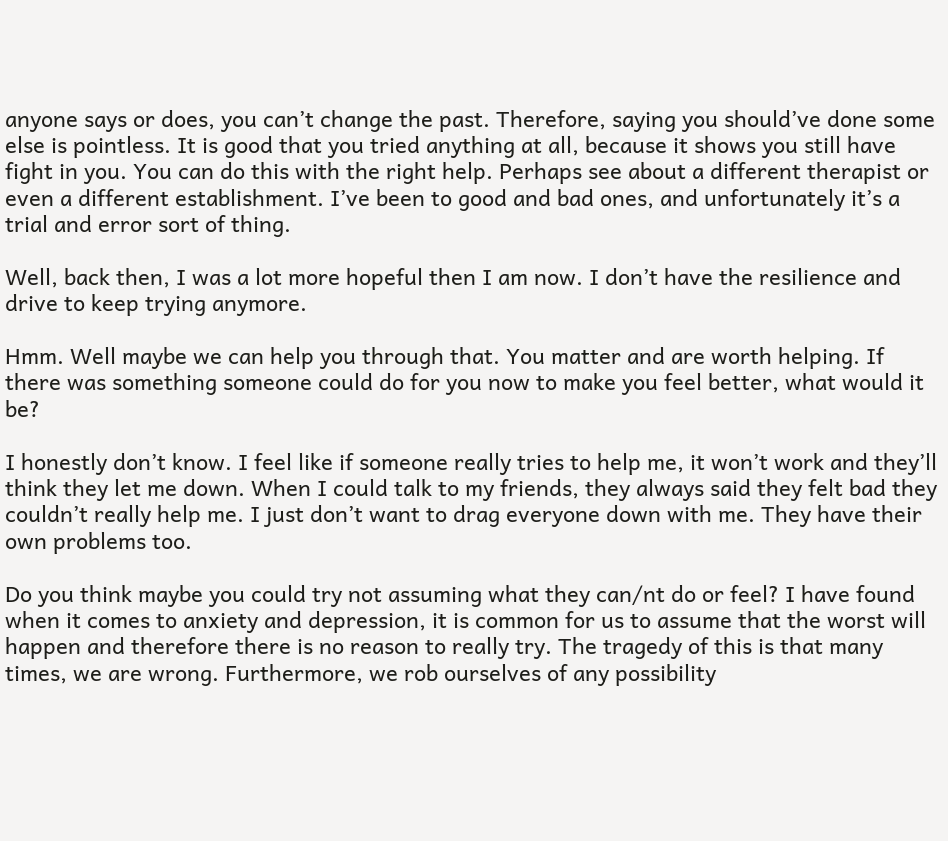anyone says or does, you can’t change the past. Therefore, saying you should’ve done some else is pointless. It is good that you tried anything at all, because it shows you still have fight in you. You can do this with the right help. Perhaps see about a different therapist or even a different establishment. I’ve been to good and bad ones, and unfortunately it’s a trial and error sort of thing.

Well, back then, I was a lot more hopeful then I am now. I don’t have the resilience and drive to keep trying anymore.

Hmm. Well maybe we can help you through that. You matter and are worth helping. If there was something someone could do for you now to make you feel better, what would it be?

I honestly don’t know. I feel like if someone really tries to help me, it won’t work and they’ll think they let me down. When I could talk to my friends, they always said they felt bad they couldn’t really help me. I just don’t want to drag everyone down with me. They have their own problems too.

Do you think maybe you could try not assuming what they can/nt do or feel? I have found when it comes to anxiety and depression, it is common for us to assume that the worst will happen and therefore there is no reason to really try. The tragedy of this is that many times, we are wrong. Furthermore, we rob ourselves of any possibility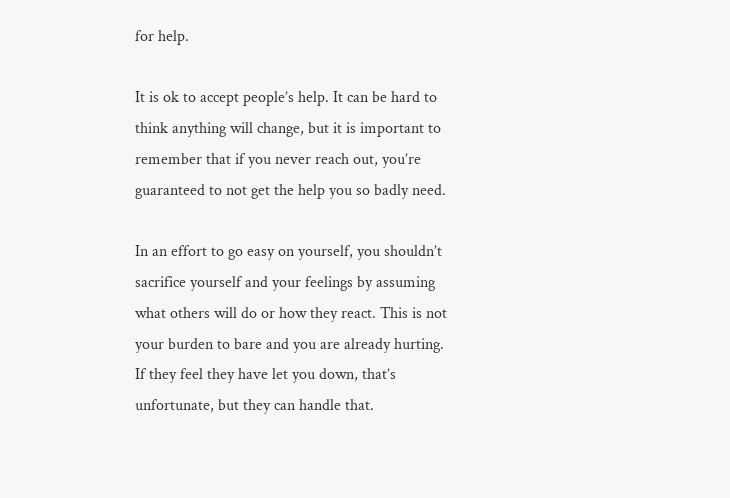for help.

It is ok to accept people’s help. It can be hard to think anything will change, but it is important to remember that if you never reach out, you’re guaranteed to not get the help you so badly need.

In an effort to go easy on yourself, you shouldn’t sacrifice yourself and your feelings by assuming what others will do or how they react. This is not your burden to bare and you are already hurting. If they feel they have let you down, that’s unfortunate, but they can handle that.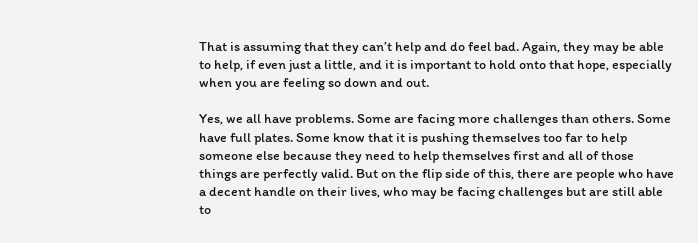That is assuming that they can’t help and do feel bad. Again, they may be able to help, if even just a little, and it is important to hold onto that hope, especially when you are feeling so down and out.

Yes, we all have problems. Some are facing more challenges than others. Some have full plates. Some know that it is pushing themselves too far to help someone else because they need to help themselves first and all of those things are perfectly valid. But on the flip side of this, there are people who have a decent handle on their lives, who may be facing challenges but are still able to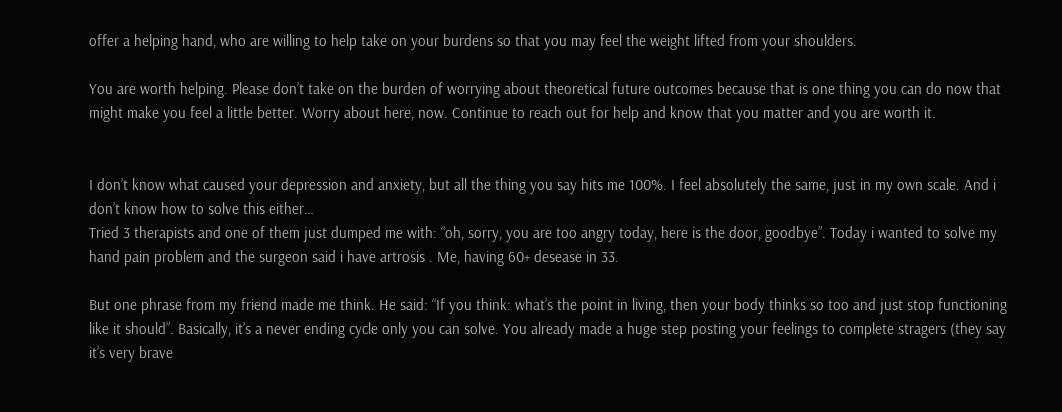offer a helping hand, who are willing to help take on your burdens so that you may feel the weight lifted from your shoulders.

You are worth helping. Please don’t take on the burden of worrying about theoretical future outcomes because that is one thing you can do now that might make you feel a little better. Worry about here, now. Continue to reach out for help and know that you matter and you are worth it.


I don’t know what caused your depression and anxiety, but all the thing you say hits me 100%. I feel absolutely the same, just in my own scale. And i don’t know how to solve this either…
Tried 3 therapists and one of them just dumped me with: “oh, sorry, you are too angry today, here is the door, goodbye”. Today i wanted to solve my hand pain problem and the surgeon said i have artrosis . Me, having 60+ desease in 33.

But one phrase from my friend made me think. He said: “If you think: what’s the point in living, then your body thinks so too and just stop functioning like it should”. Basically, it’s a never ending cycle only you can solve. You already made a huge step posting your feelings to complete stragers (they say it’s very brave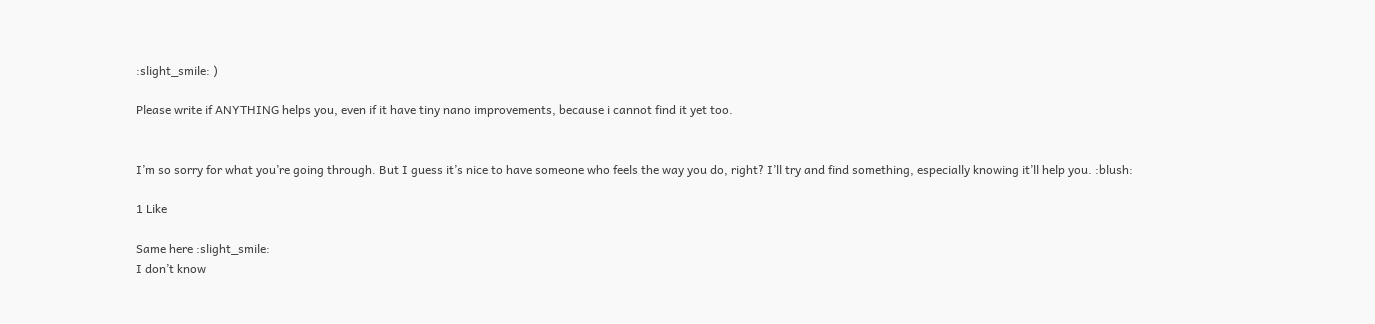:slight_smile: )

Please write if ANYTHING helps you, even if it have tiny nano improvements, because i cannot find it yet too.


I’m so sorry for what you’re going through. But I guess it’s nice to have someone who feels the way you do, right? I’ll try and find something, especially knowing it’ll help you. :blush:

1 Like

Same here :slight_smile:
I don’t know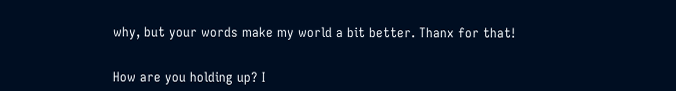why, but your words make my world a bit better. Thanx for that!


How are you holding up? I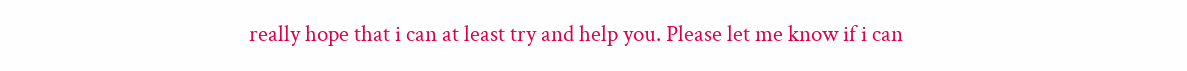really hope that i can at least try and help you. Please let me know if i can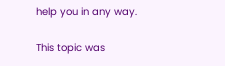help you in any way.

This topic was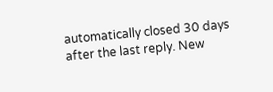automatically closed 30 days after the last reply. New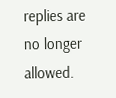replies are no longer allowed.